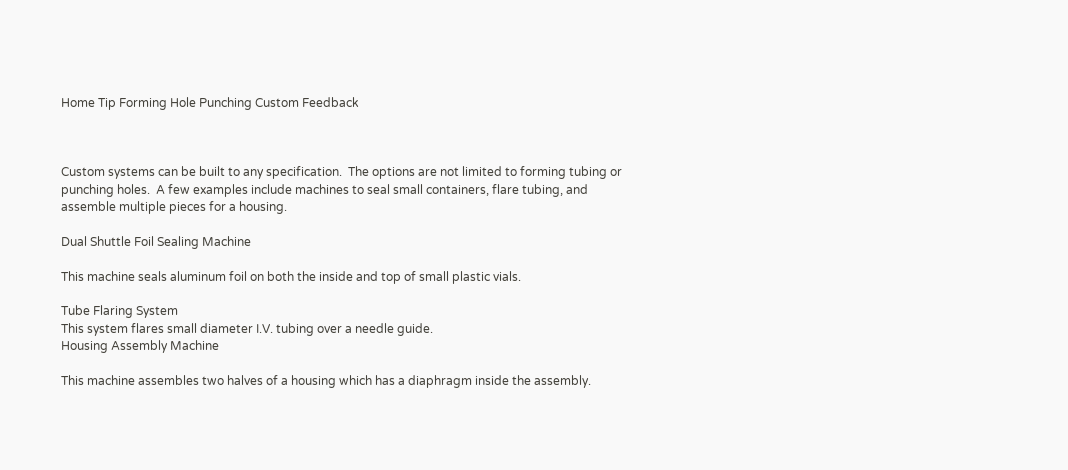Home Tip Forming Hole Punching Custom Feedback



Custom systems can be built to any specification.  The options are not limited to forming tubing or punching holes.  A few examples include machines to seal small containers, flare tubing, and assemble multiple pieces for a housing.

Dual Shuttle Foil Sealing Machine

This machine seals aluminum foil on both the inside and top of small plastic vials.

Tube Flaring System
This system flares small diameter I.V. tubing over a needle guide.
Housing Assembly Machine

This machine assembles two halves of a housing which has a diaphragm inside the assembly.